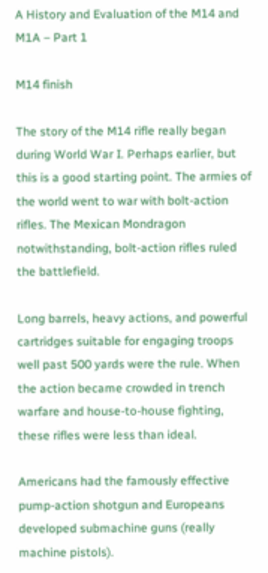A History and Evaluation of the M14 and M1A – Part 1

M14 finish

The story of the M14 rifle really began during World War I. Perhaps earlier, but this is a good starting point. The armies of the world went to war with bolt-action rifles. The Mexican Mondragon notwithstanding, bolt-action rifles ruled the battlefield.

Long barrels, heavy actions, and powerful cartridges suitable for engaging troops well past 500 yards were the rule. When the action became crowded in trench warfare and house-to-house fighting, these rifles were less than ideal.

Americans had the famously effective pump-action shotgun and Europeans developed submachine guns (really machine pistols).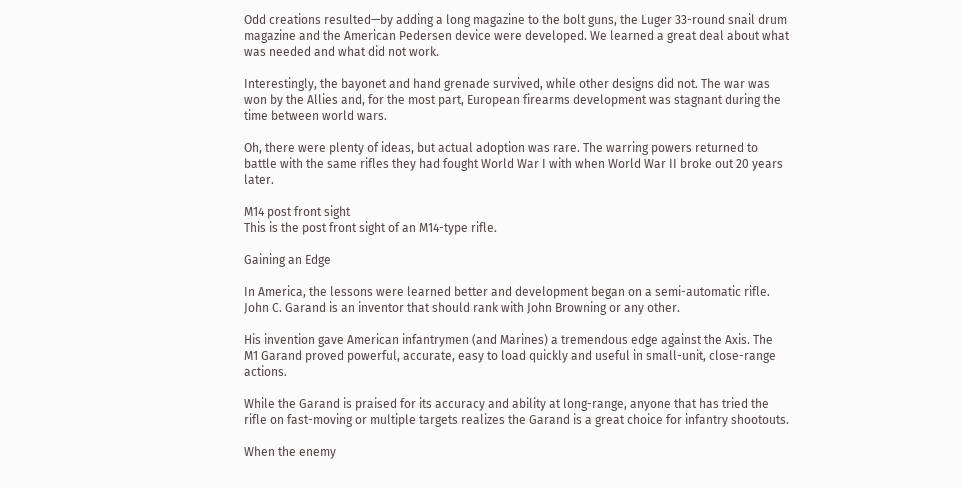Odd creations resulted—by adding a long magazine to the bolt guns, the Luger 33-round snail drum magazine and the American Pedersen device were developed. We learned a great deal about what was needed and what did not work.

Interestingly, the bayonet and hand grenade survived, while other designs did not. The war was won by the Allies and, for the most part, European firearms development was stagnant during the time between world wars.

Oh, there were plenty of ideas, but actual adoption was rare. The warring powers returned to battle with the same rifles they had fought World War I with when World War II broke out 20 years later.

M14 post front sight
This is the post front sight of an M14-type rifle.

Gaining an Edge

In America, the lessons were learned better and development began on a semi-automatic rifle. John C. Garand is an inventor that should rank with John Browning or any other.

His invention gave American infantrymen (and Marines) a tremendous edge against the Axis. The M1 Garand proved powerful, accurate, easy to load quickly and useful in small-unit, close-range actions.

While the Garand is praised for its accuracy and ability at long-range, anyone that has tried the rifle on fast-moving or multiple targets realizes the Garand is a great choice for infantry shootouts.

When the enemy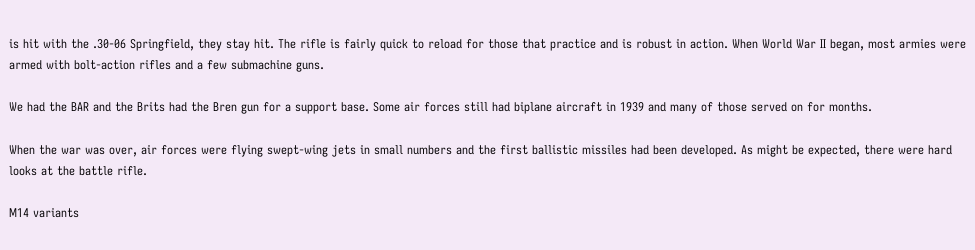is hit with the .30-06 Springfield, they stay hit. The rifle is fairly quick to reload for those that practice and is robust in action. When World War II began, most armies were armed with bolt-action rifles and a few submachine guns.

We had the BAR and the Brits had the Bren gun for a support base. Some air forces still had biplane aircraft in 1939 and many of those served on for months.

When the war was over, air forces were flying swept-wing jets in small numbers and the first ballistic missiles had been developed. As might be expected, there were hard looks at the battle rifle.

M14 variants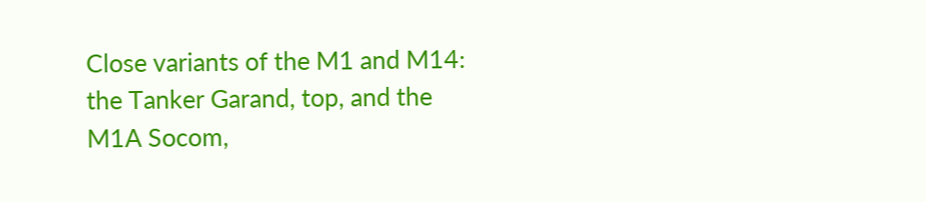Close variants of the M1 and M14: the Tanker Garand, top, and the M1A Socom,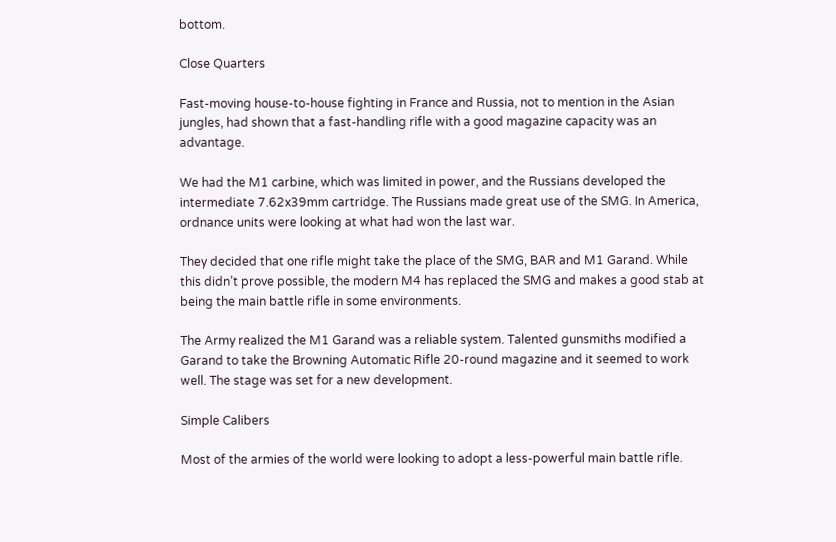bottom.

Close Quarters

Fast-moving house-to-house fighting in France and Russia, not to mention in the Asian jungles, had shown that a fast-handling rifle with a good magazine capacity was an advantage.

We had the M1 carbine, which was limited in power, and the Russians developed the intermediate 7.62x39mm cartridge. The Russians made great use of the SMG. In America, ordnance units were looking at what had won the last war.

They decided that one rifle might take the place of the SMG, BAR and M1 Garand. While this didn’t prove possible, the modern M4 has replaced the SMG and makes a good stab at being the main battle rifle in some environments.

The Army realized the M1 Garand was a reliable system. Talented gunsmiths modified a Garand to take the Browning Automatic Rifle 20-round magazine and it seemed to work well. The stage was set for a new development.

Simple Calibers

Most of the armies of the world were looking to adopt a less-powerful main battle rifle.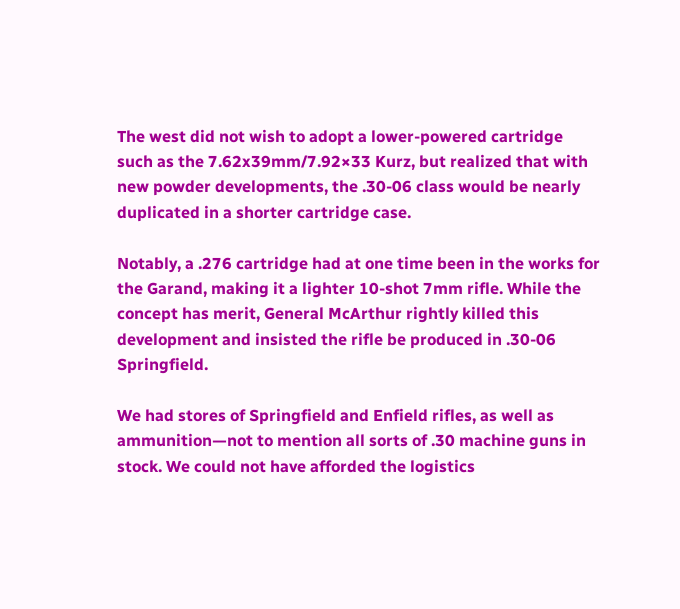The west did not wish to adopt a lower-powered cartridge such as the 7.62x39mm/7.92×33 Kurz, but realized that with new powder developments, the .30-06 class would be nearly duplicated in a shorter cartridge case.

Notably, a .276 cartridge had at one time been in the works for the Garand, making it a lighter 10-shot 7mm rifle. While the concept has merit, General McArthur rightly killed this development and insisted the rifle be produced in .30-06 Springfield.

We had stores of Springfield and Enfield rifles, as well as ammunition—not to mention all sorts of .30 machine guns in stock. We could not have afforded the logistics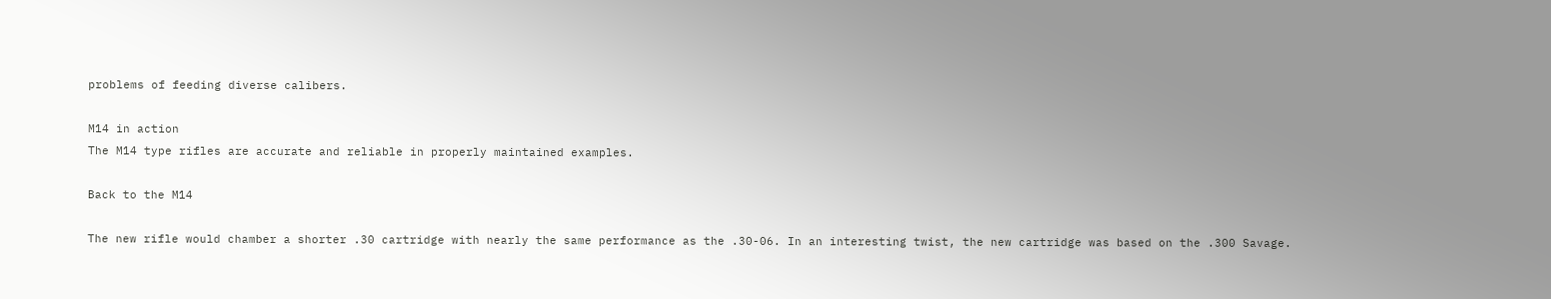problems of feeding diverse calibers.

M14 in action
The M14 type rifles are accurate and reliable in properly maintained examples.

Back to the M14

The new rifle would chamber a shorter .30 cartridge with nearly the same performance as the .30-06. In an interesting twist, the new cartridge was based on the .300 Savage.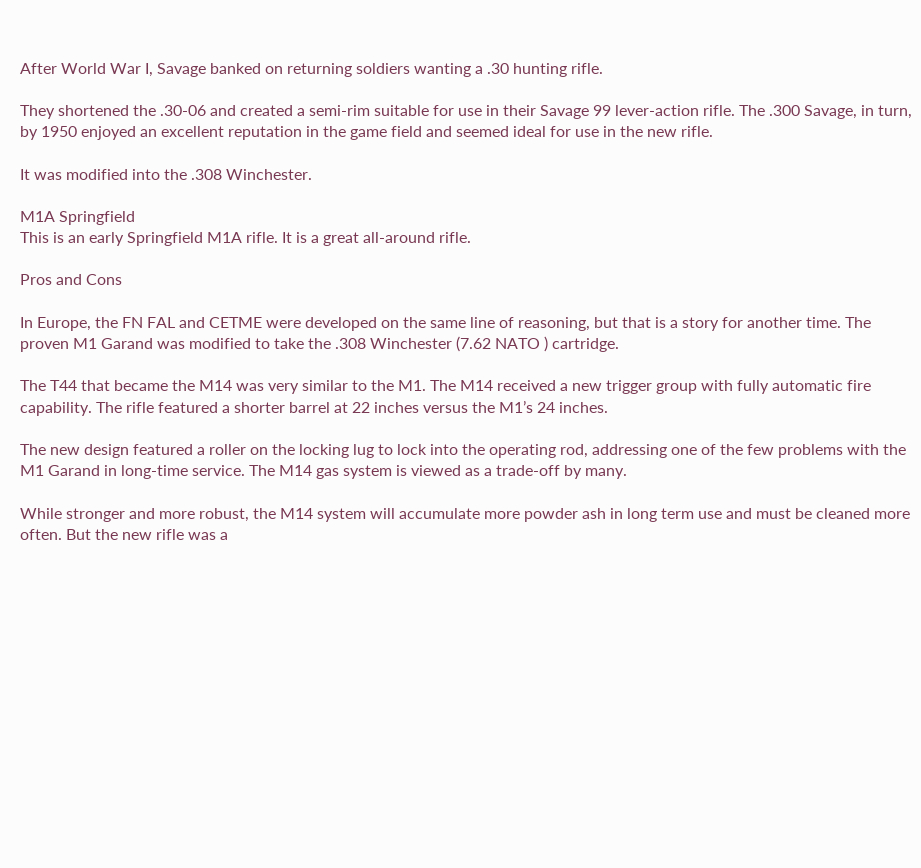After World War I, Savage banked on returning soldiers wanting a .30 hunting rifle.

They shortened the .30-06 and created a semi-rim suitable for use in their Savage 99 lever-action rifle. The .300 Savage, in turn, by 1950 enjoyed an excellent reputation in the game field and seemed ideal for use in the new rifle.

It was modified into the .308 Winchester.

M1A Springfield
This is an early Springfield M1A rifle. It is a great all-around rifle.

Pros and Cons

In Europe, the FN FAL and CETME were developed on the same line of reasoning, but that is a story for another time. The proven M1 Garand was modified to take the .308 Winchester (7.62 NATO ) cartridge.

The T44 that became the M14 was very similar to the M1. The M14 received a new trigger group with fully automatic fire capability. The rifle featured a shorter barrel at 22 inches versus the M1’s 24 inches.

The new design featured a roller on the locking lug to lock into the operating rod, addressing one of the few problems with the M1 Garand in long-time service. The M14 gas system is viewed as a trade-off by many.

While stronger and more robust, the M14 system will accumulate more powder ash in long term use and must be cleaned more often. But the new rifle was a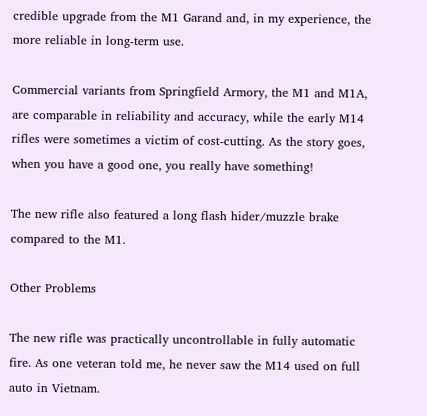credible upgrade from the M1 Garand and, in my experience, the more reliable in long-term use.

Commercial variants from Springfield Armory, the M1 and M1A, are comparable in reliability and accuracy, while the early M14 rifles were sometimes a victim of cost-cutting. As the story goes, when you have a good one, you really have something!

The new rifle also featured a long flash hider/muzzle brake compared to the M1.

Other Problems

The new rifle was practically uncontrollable in fully automatic fire. As one veteran told me, he never saw the M14 used on full auto in Vietnam.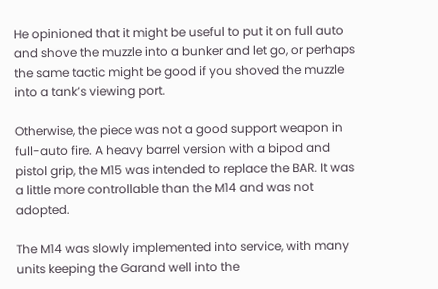He opinioned that it might be useful to put it on full auto and shove the muzzle into a bunker and let go, or perhaps the same tactic might be good if you shoved the muzzle into a tank’s viewing port.

Otherwise, the piece was not a good support weapon in full-auto fire. A heavy barrel version with a bipod and pistol grip, the M15 was intended to replace the BAR. It was a little more controllable than the M14 and was not adopted.

The M14 was slowly implemented into service, with many units keeping the Garand well into the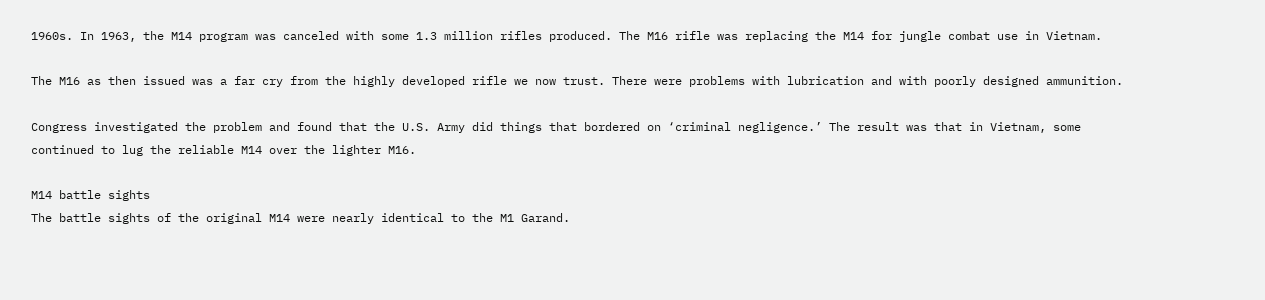1960s. In 1963, the M14 program was canceled with some 1.3 million rifles produced. The M16 rifle was replacing the M14 for jungle combat use in Vietnam.

The M16 as then issued was a far cry from the highly developed rifle we now trust. There were problems with lubrication and with poorly designed ammunition.

Congress investigated the problem and found that the U.S. Army did things that bordered on ‘criminal negligence.’ The result was that in Vietnam, some continued to lug the reliable M14 over the lighter M16.

M14 battle sights
The battle sights of the original M14 were nearly identical to the M1 Garand.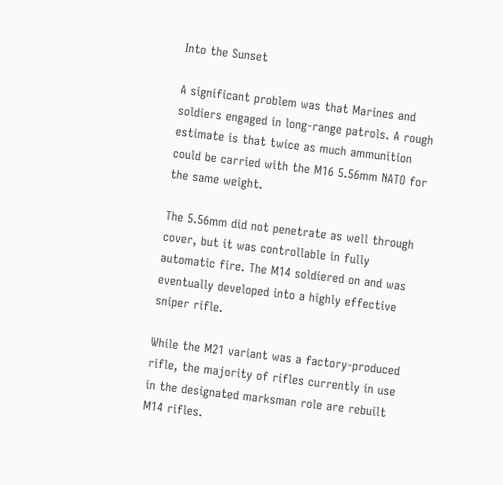Into the Sunset

A significant problem was that Marines and soldiers engaged in long-range patrols. A rough estimate is that twice as much ammunition could be carried with the M16 5.56mm NATO for the same weight.

The 5.56mm did not penetrate as well through cover, but it was controllable in fully automatic fire. The M14 soldiered on and was eventually developed into a highly effective sniper rifle.

While the M21 variant was a factory-produced rifle, the majority of rifles currently in use in the designated marksman role are rebuilt M14 rifles.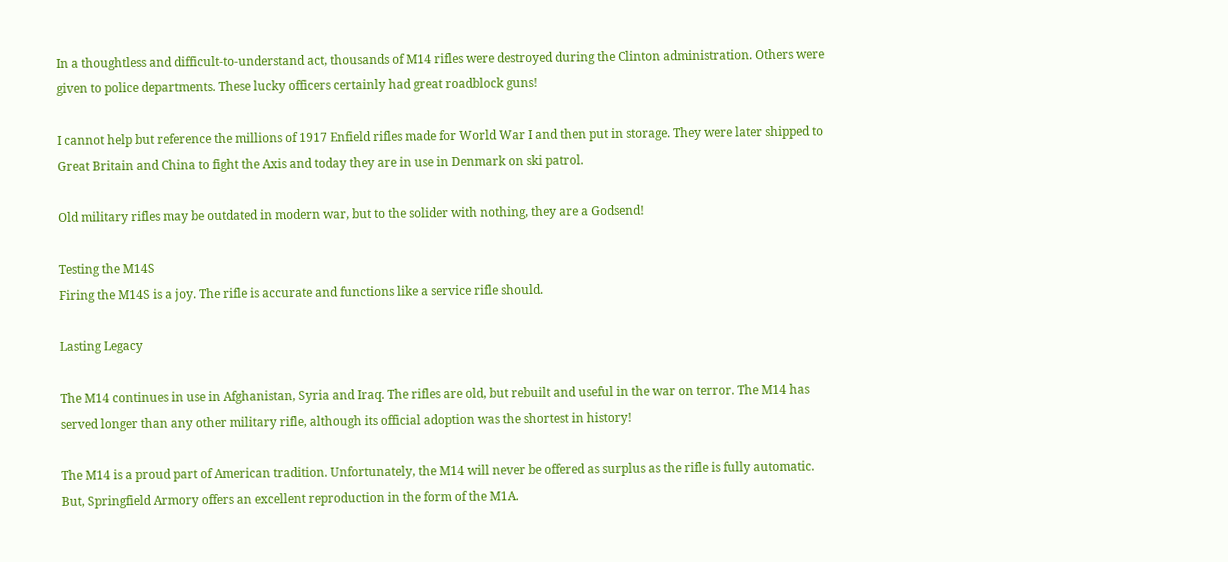In a thoughtless and difficult-to-understand act, thousands of M14 rifles were destroyed during the Clinton administration. Others were given to police departments. These lucky officers certainly had great roadblock guns!

I cannot help but reference the millions of 1917 Enfield rifles made for World War I and then put in storage. They were later shipped to Great Britain and China to fight the Axis and today they are in use in Denmark on ski patrol.

Old military rifles may be outdated in modern war, but to the solider with nothing, they are a Godsend!

Testing the M14S
Firing the M14S is a joy. The rifle is accurate and functions like a service rifle should.

Lasting Legacy

The M14 continues in use in Afghanistan, Syria and Iraq. The rifles are old, but rebuilt and useful in the war on terror. The M14 has served longer than any other military rifle, although its official adoption was the shortest in history!

The M14 is a proud part of American tradition. Unfortunately, the M14 will never be offered as surplus as the rifle is fully automatic. But, Springfield Armory offers an excellent reproduction in the form of the M1A.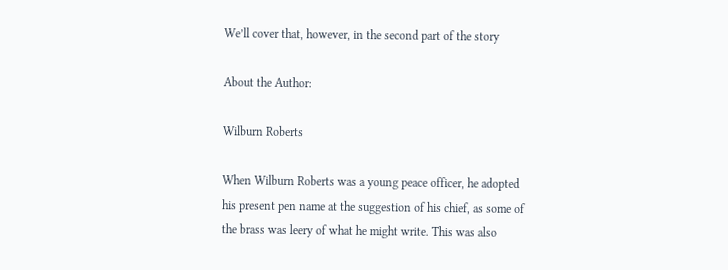We’ll cover that, however, in the second part of the story

About the Author:

Wilburn Roberts

When Wilburn Roberts was a young peace officer, he adopted his present pen name at the suggestion of his chief, as some of the brass was leery of what he might write. This was also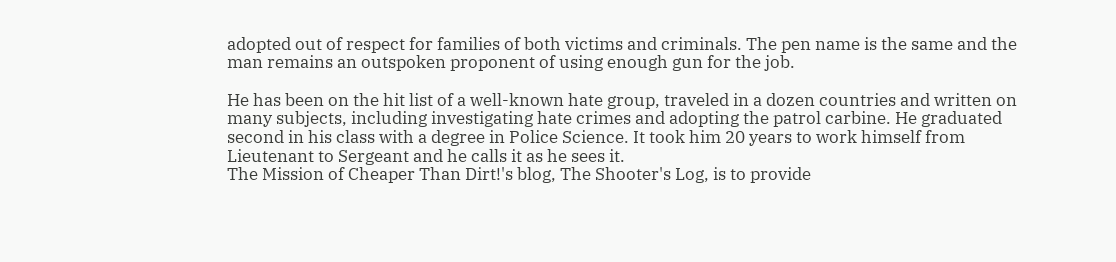adopted out of respect for families of both victims and criminals. The pen name is the same and the man remains an outspoken proponent of using enough gun for the job.

He has been on the hit list of a well-known hate group, traveled in a dozen countries and written on many subjects, including investigating hate crimes and adopting the patrol carbine. He graduated second in his class with a degree in Police Science. It took him 20 years to work himself from Lieutenant to Sergeant and he calls it as he sees it.
The Mission of Cheaper Than Dirt!'s blog, The Shooter's Log, is to provide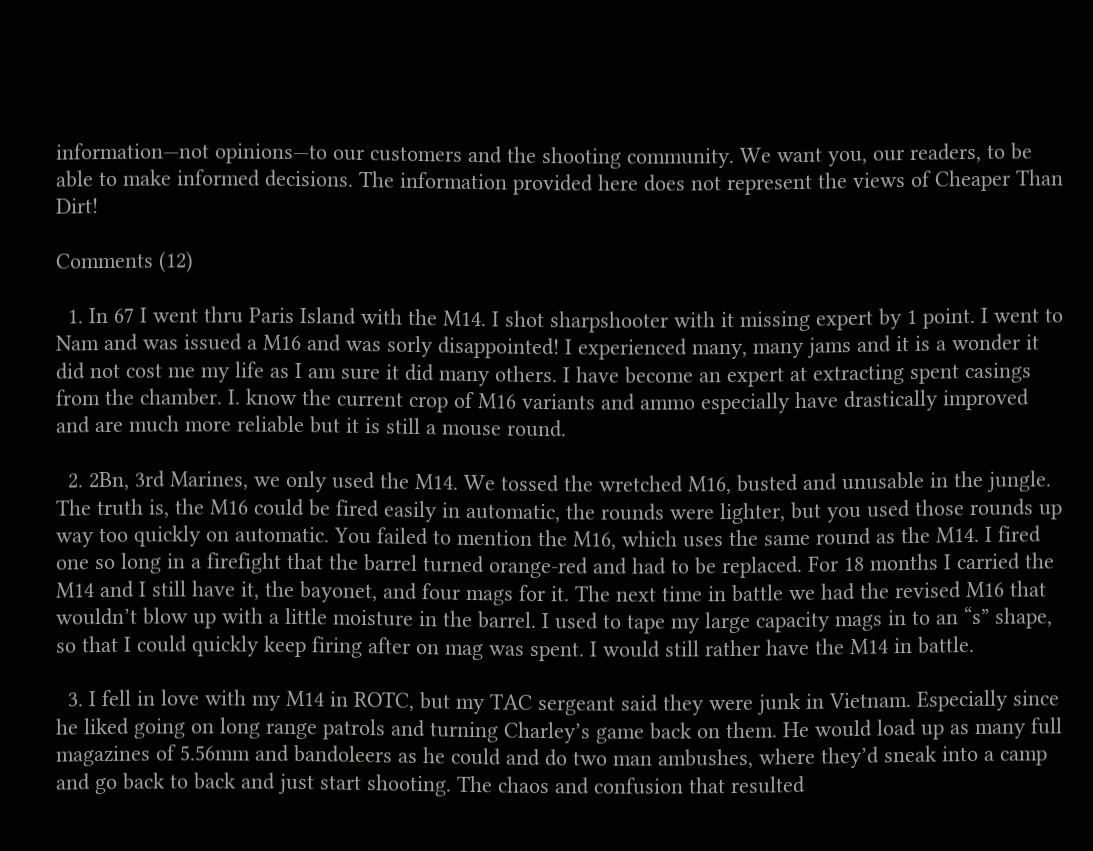information—not opinions—to our customers and the shooting community. We want you, our readers, to be able to make informed decisions. The information provided here does not represent the views of Cheaper Than Dirt!

Comments (12)

  1. In 67 I went thru Paris Island with the M14. I shot sharpshooter with it missing expert by 1 point. I went to Nam and was issued a M16 and was sorly disappointed! I experienced many, many jams and it is a wonder it did not cost me my life as I am sure it did many others. I have become an expert at extracting spent casings from the chamber. I. know the current crop of M16 variants and ammo especially have drastically improved and are much more reliable but it is still a mouse round.

  2. 2Bn, 3rd Marines, we only used the M14. We tossed the wretched M16, busted and unusable in the jungle. The truth is, the M16 could be fired easily in automatic, the rounds were lighter, but you used those rounds up way too quickly on automatic. You failed to mention the M16, which uses the same round as the M14. I fired one so long in a firefight that the barrel turned orange-red and had to be replaced. For 18 months I carried the M14 and I still have it, the bayonet, and four mags for it. The next time in battle we had the revised M16 that wouldn’t blow up with a little moisture in the barrel. I used to tape my large capacity mags in to an “s” shape, so that I could quickly keep firing after on mag was spent. I would still rather have the M14 in battle.

  3. I fell in love with my M14 in ROTC, but my TAC sergeant said they were junk in Vietnam. Especially since he liked going on long range patrols and turning Charley’s game back on them. He would load up as many full magazines of 5.56mm and bandoleers as he could and do two man ambushes, where they’d sneak into a camp and go back to back and just start shooting. The chaos and confusion that resulted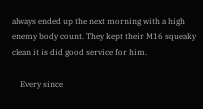always ended up the next morning with a high enemy body count. They kept their M16 squeaky clean it is did good service for him.

    Every since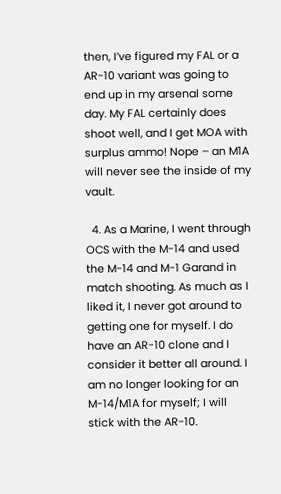then, I’ve figured my FAL or a AR-10 variant was going to end up in my arsenal some day. My FAL certainly does shoot well, and I get MOA with surplus ammo! Nope – an M1A will never see the inside of my vault.

  4. As a Marine, I went through OCS with the M-14 and used the M-14 and M-1 Garand in match shooting. As much as I liked it, I never got around to getting one for myself. I do have an AR-10 clone and I consider it better all around. I am no longer looking for an M-14/M1A for myself; I will stick with the AR-10.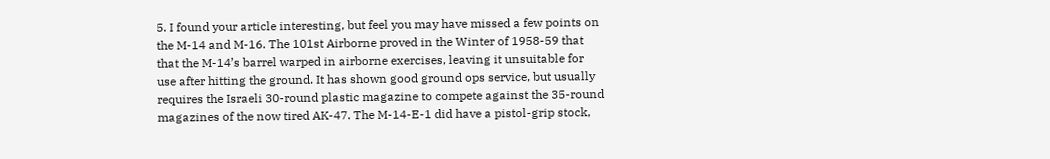5. I found your article interesting, but feel you may have missed a few points on the M-14 and M-16. The 101st Airborne proved in the Winter of 1958-59 that that the M-14’s barrel warped in airborne exercises, leaving it unsuitable for use after hitting the ground. It has shown good ground ops service, but usually requires the Israeli 30-round plastic magazine to compete against the 35-round magazines of the now tired AK-47. The M-14-E-1 did have a pistol-grip stock,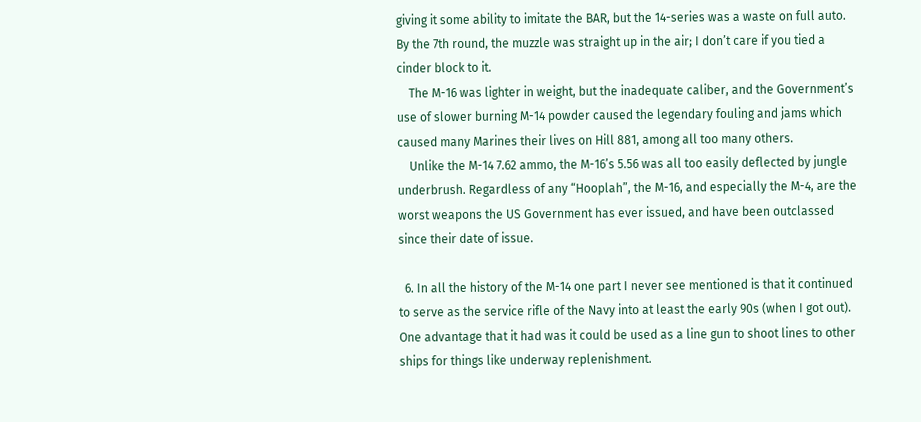giving it some ability to imitate the BAR, but the 14-series was a waste on full auto. By the 7th round, the muzzle was straight up in the air; I don’t care if you tied a cinder block to it.
    The M-16 was lighter in weight, but the inadequate caliber, and the Government’s use of slower burning M-14 powder caused the legendary fouling and jams which caused many Marines their lives on Hill 881, among all too many others.
    Unlike the M-14 7.62 ammo, the M-16’s 5.56 was all too easily deflected by jungle underbrush. Regardless of any “Hooplah”, the M-16, and especially the M-4, are the worst weapons the US Government has ever issued, and have been outclassed since their date of issue.

  6. In all the history of the M-14 one part I never see mentioned is that it continued to serve as the service rifle of the Navy into at least the early 90s (when I got out). One advantage that it had was it could be used as a line gun to shoot lines to other ships for things like underway replenishment.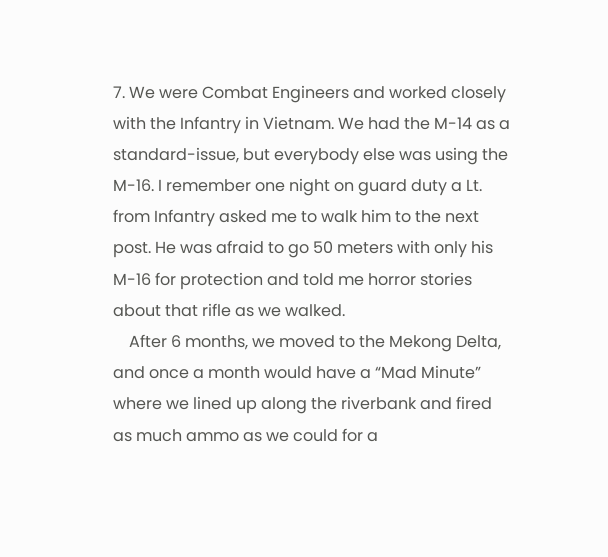7. We were Combat Engineers and worked closely with the Infantry in Vietnam. We had the M-14 as a standard-issue, but everybody else was using the M-16. I remember one night on guard duty a Lt. from Infantry asked me to walk him to the next post. He was afraid to go 50 meters with only his M-16 for protection and told me horror stories about that rifle as we walked.
    After 6 months, we moved to the Mekong Delta, and once a month would have a “Mad Minute” where we lined up along the riverbank and fired as much ammo as we could for a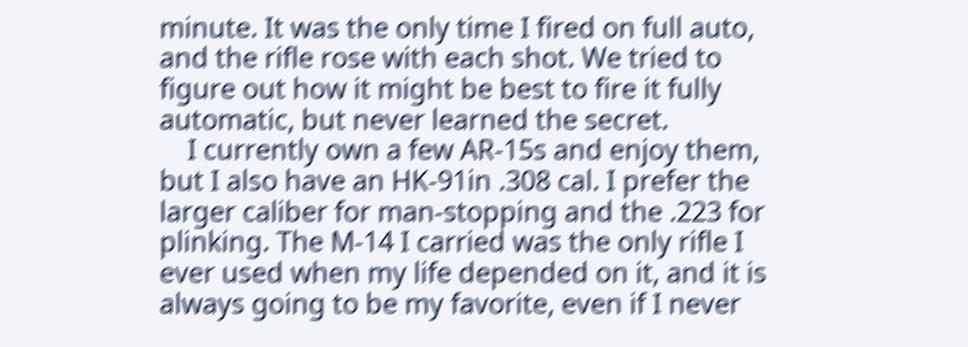minute. It was the only time I fired on full auto, and the rifle rose with each shot. We tried to figure out how it might be best to fire it fully automatic, but never learned the secret.
    I currently own a few AR-15s and enjoy them, but I also have an HK-91in .308 cal. I prefer the larger caliber for man-stopping and the .223 for plinking. The M-14 I carried was the only rifle I ever used when my life depended on it, and it is always going to be my favorite, even if I never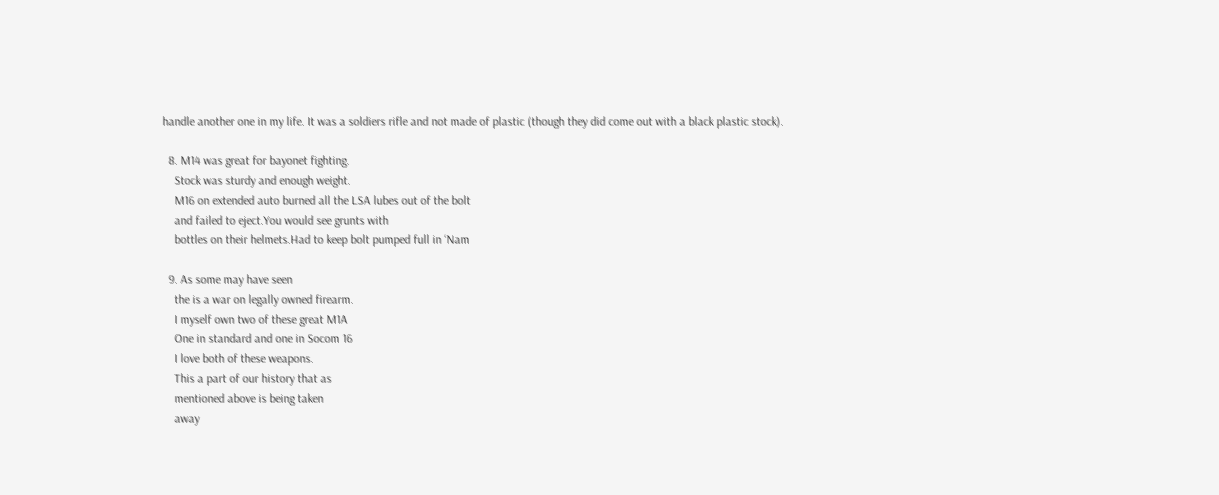handle another one in my life. It was a soldiers rifle and not made of plastic (though they did come out with a black plastic stock).

  8. M14 was great for bayonet fighting.
    Stock was sturdy and enough weight.
    M16 on extended auto burned all the LSA lubes out of the bolt
    and failed to eject.You would see grunts with
    bottles on their helmets.Had to keep bolt pumped full in ‘Nam

  9. As some may have seen
    the is a war on legally owned firearm.
    I myself own two of these great M1A
    One in standard and one in Socom 16
    I love both of these weapons.
    This a part of our history that as
    mentioned above is being taken
    away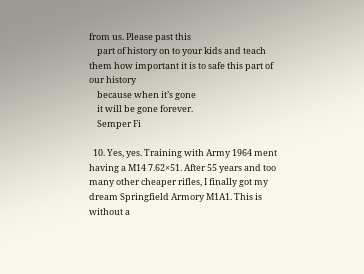from us. Please past this
    part of history on to your kids and teach them how important it is to safe this part of our history
    because when it’s gone
    it will be gone forever.
    Semper Fi

  10. Yes, yes. Training with Army 1964 ment having a M14 7.62×51. After 55 years and too many other cheaper rifles, I finally got my dream Springfield Armory M1A1. This is without a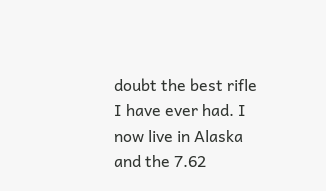doubt the best rifle I have ever had. I now live in Alaska and the 7.62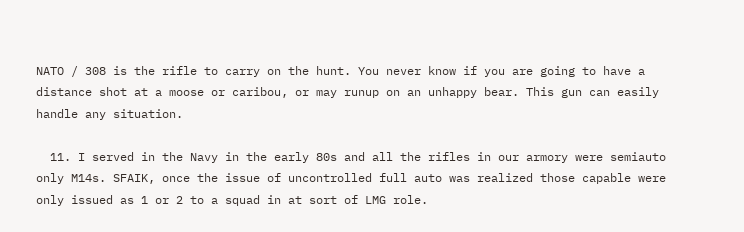NATO / 308 is the rifle to carry on the hunt. You never know if you are going to have a distance shot at a moose or caribou, or may runup on an unhappy bear. This gun can easily handle any situation.

  11. I served in the Navy in the early 80s and all the rifles in our armory were semiauto only M14s. SFAIK, once the issue of uncontrolled full auto was realized those capable were only issued as 1 or 2 to a squad in at sort of LMG role.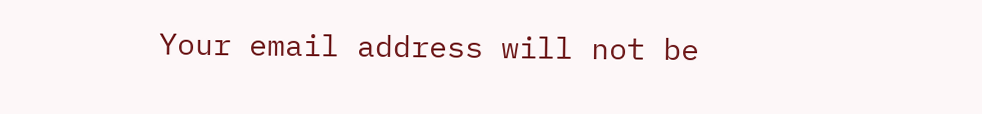Your email address will not be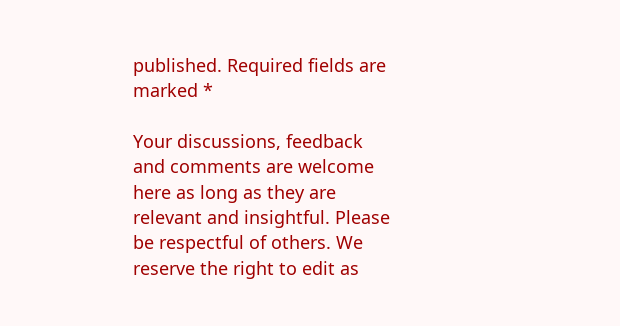published. Required fields are marked *

Your discussions, feedback and comments are welcome here as long as they are relevant and insightful. Please be respectful of others. We reserve the right to edit as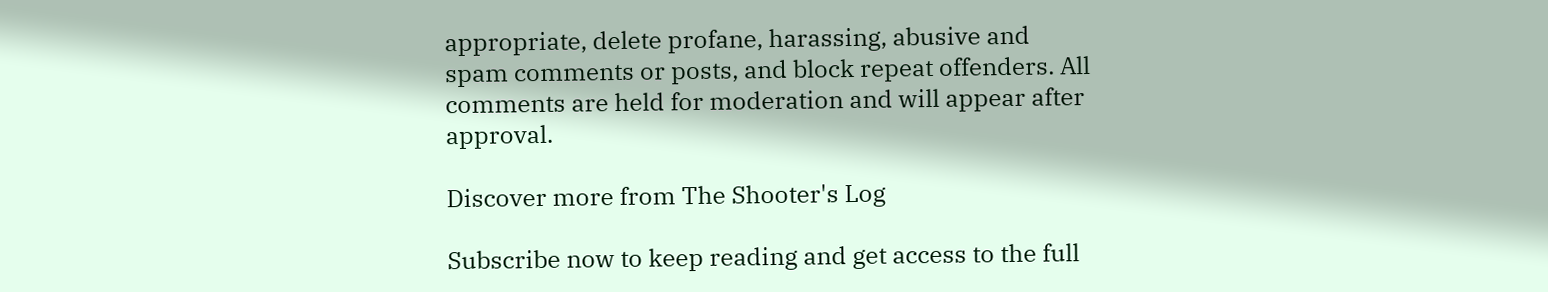appropriate, delete profane, harassing, abusive and spam comments or posts, and block repeat offenders. All comments are held for moderation and will appear after approval.

Discover more from The Shooter's Log

Subscribe now to keep reading and get access to the full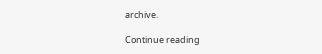archive.

Continue reading